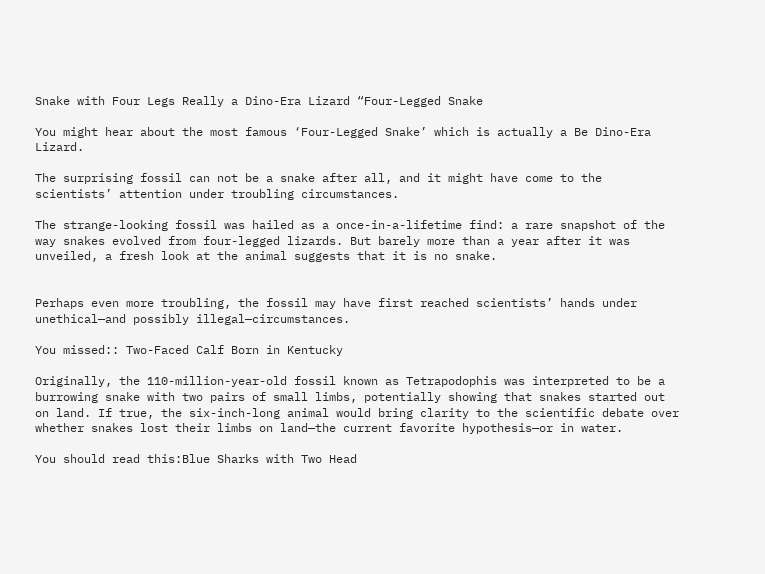Snake with Four Legs Really a Dino-Era Lizard “Four-Legged Snake

You might hear about the most famous ‘Four-Legged Snake’ which is actually a Be Dino-Era Lizard.

The surprising fossil can not be a snake after all, and it might have come to the scientists’ attention under troubling circumstances.

The strange-looking fossil was hailed as a once-in-a-lifetime find: a rare snapshot of the way snakes evolved from four-legged lizards. But barely more than a year after it was unveiled, a fresh look at the animal suggests that it is no snake.


Perhaps even more troubling, the fossil may have first reached scientists’ hands under unethical—and possibly illegal—circumstances.

You missed:: Two-Faced Calf Born in Kentucky

Originally, the 110-million-year-old fossil known as Tetrapodophis was interpreted to be a burrowing snake with two pairs of small limbs, potentially showing that snakes started out on land. If true, the six-inch-long animal would bring clarity to the scientific debate over whether snakes lost their limbs on land—the current favorite hypothesis—or in water.

You should read this:Blue Sharks with Two Head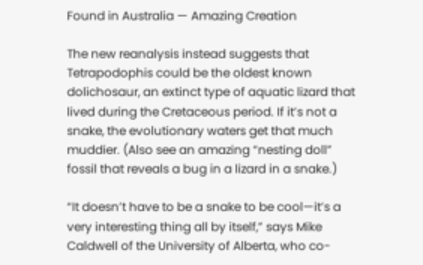Found in Australia — Amazing Creation

The new reanalysis instead suggests that Tetrapodophis could be the oldest known dolichosaur, an extinct type of aquatic lizard that lived during the Cretaceous period. If it’s not a snake, the evolutionary waters get that much muddier. (Also see an amazing “nesting doll” fossil that reveals a bug in a lizard in a snake.)

“It doesn’t have to be a snake to be cool—it’s a very interesting thing all by itself,” says Mike Caldwell of the University of Alberta, who co-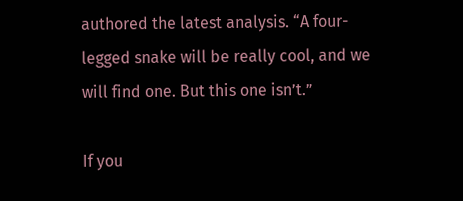authored the latest analysis. “A four-legged snake will be really cool, and we will find one. But this one isn’t.”

If you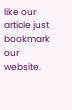like our article just bookmark our website.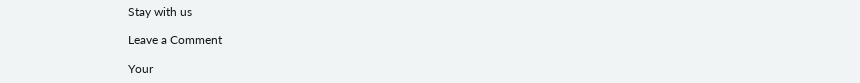Stay with us

Leave a Comment

Your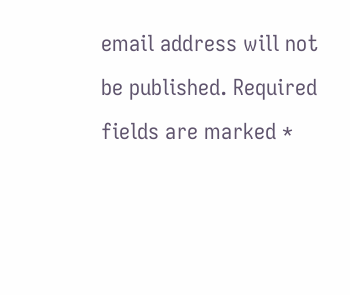email address will not be published. Required fields are marked *